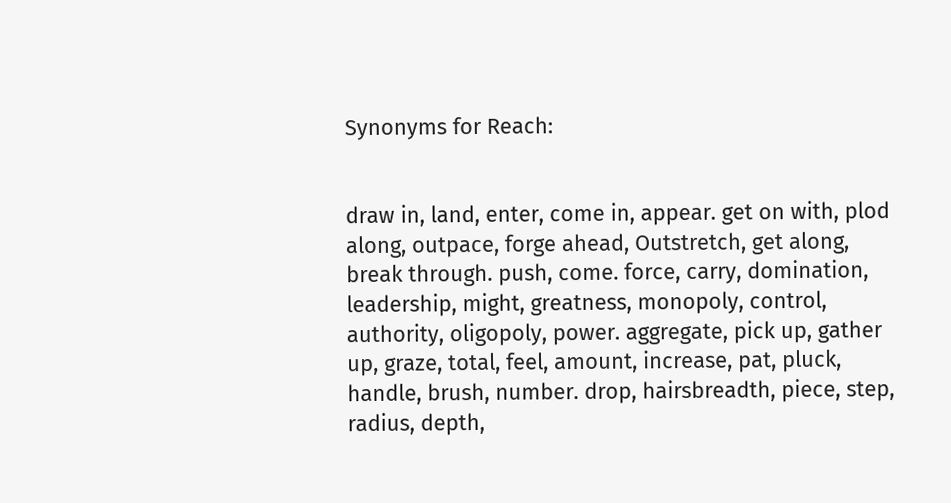Synonyms for Reach:


draw in, land, enter, come in, appear. get on with, plod along, outpace, forge ahead, Outstretch, get along, break through. push, come. force, carry, domination, leadership, might, greatness, monopoly, control, authority, oligopoly, power. aggregate, pick up, gather up, graze, total, feel, amount, increase, pat, pluck, handle, brush, number. drop, hairsbreadth, piece, step, radius, depth,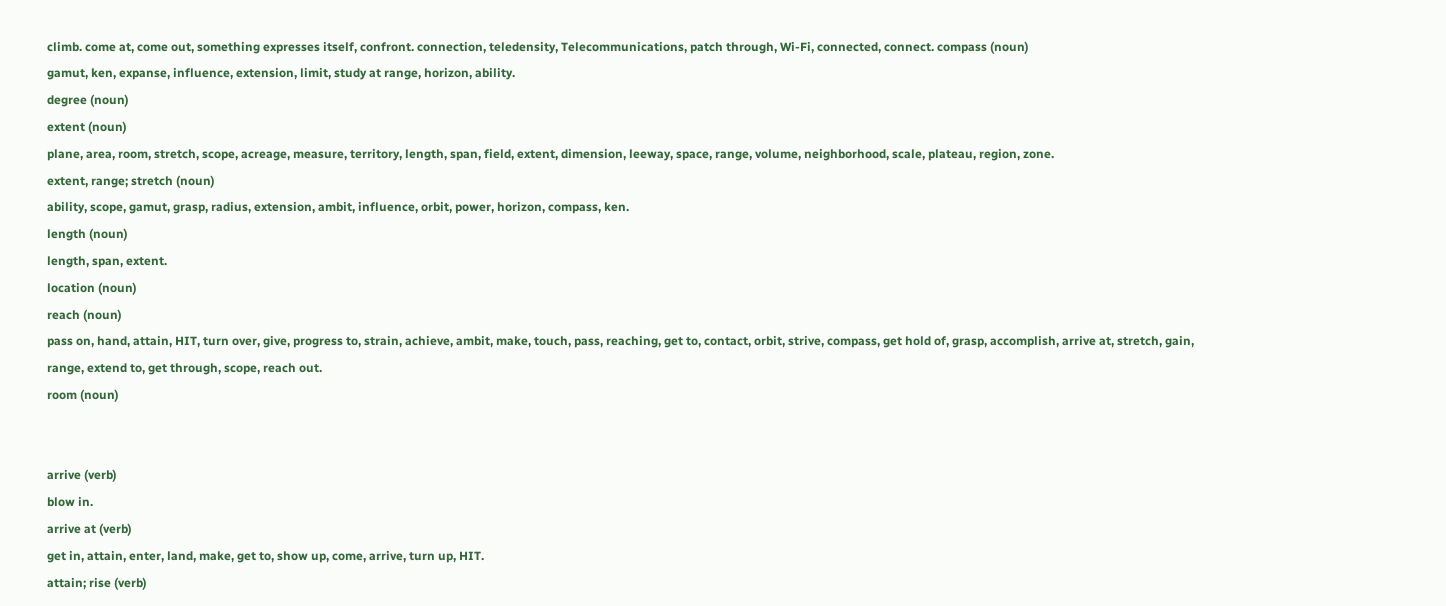climb. come at, come out, something expresses itself, confront. connection, teledensity, Telecommunications, patch through, Wi-Fi, connected, connect. compass (noun)
gamut, ken, expanse, influence, extension, limit, study at range, horizon, ability.
degree (noun)
extent (noun)
plane, area, room, stretch, scope, acreage, measure, territory, length, span, field, extent, dimension, leeway, space, range, volume, neighborhood, scale, plateau, region, zone.
extent, range; stretch (noun)
ability, scope, gamut, grasp, radius, extension, ambit, influence, orbit, power, horizon, compass, ken.
length (noun)
length, span, extent.
location (noun)
reach (noun)
pass on, hand, attain, HIT, turn over, give, progress to, strain, achieve, ambit, make, touch, pass, reaching, get to, contact, orbit, strive, compass, get hold of, grasp, accomplish, arrive at, stretch, gain, range, extend to, get through, scope, reach out.
room (noun)


arrive (verb)
blow in.
arrive at (verb)
get in, attain, enter, land, make, get to, show up, come, arrive, turn up, HIT.
attain; rise (verb)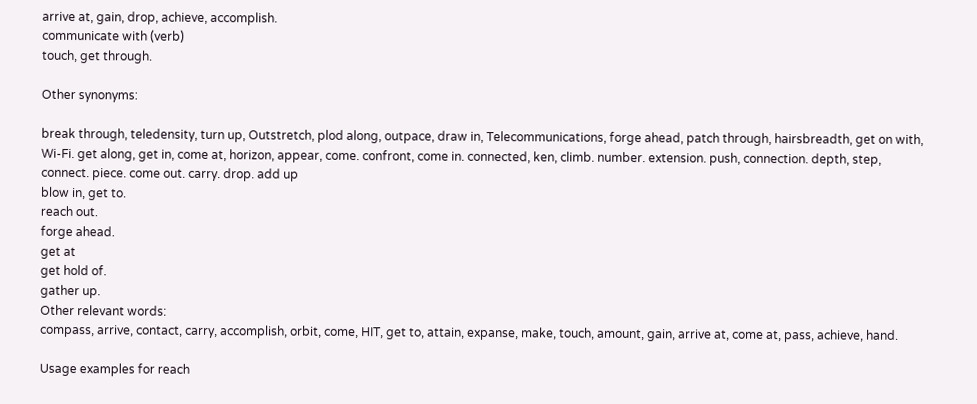arrive at, gain, drop, achieve, accomplish.
communicate with (verb)
touch, get through.

Other synonyms:

break through, teledensity, turn up, Outstretch, plod along, outpace, draw in, Telecommunications, forge ahead, patch through, hairsbreadth, get on with, Wi-Fi. get along, get in, come at, horizon, appear, come. confront, come in. connected, ken, climb. number. extension. push, connection. depth, step, connect. piece. come out. carry. drop. add up
blow in, get to.
reach out.
forge ahead.
get at
get hold of.
gather up.
Other relevant words:
compass, arrive, contact, carry, accomplish, orbit, come, HIT, get to, attain, expanse, make, touch, amount, gain, arrive at, come at, pass, achieve, hand.

Usage examples for reach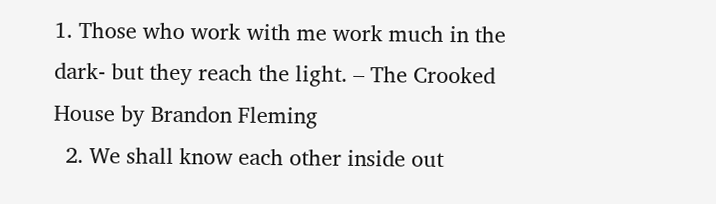1. Those who work with me work much in the dark- but they reach the light. – The Crooked House by Brandon Fleming
  2. We shall know each other inside out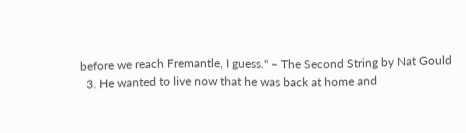before we reach Fremantle, I guess." – The Second String by Nat Gould
  3. He wanted to live now that he was back at home and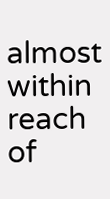almost within reach of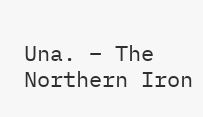Una. – The Northern Iron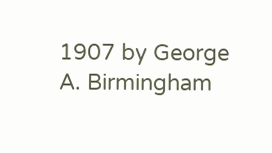1907 by George A. Birmingham